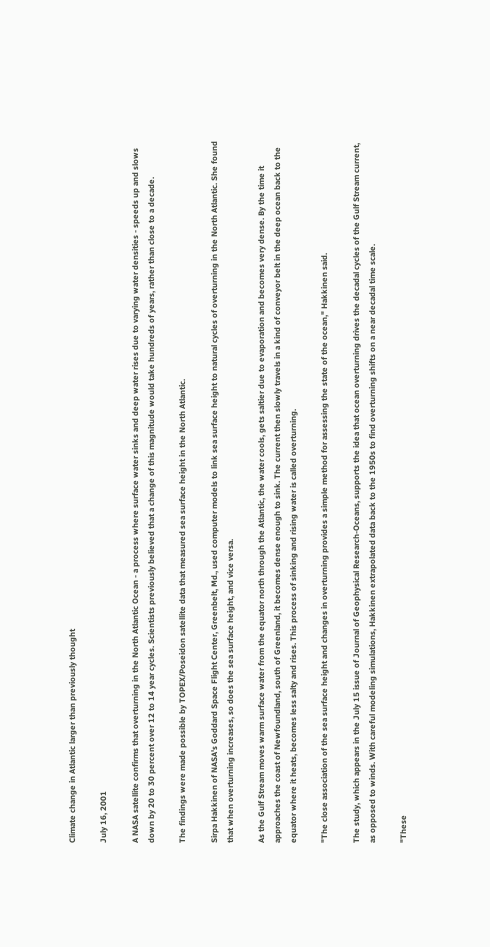Climate change in Atlantic larger than previously thought

July 16, 2001

A NASA satellite confirms that overturning in the North Atlantic Ocean - a process where surface water sinks and deep water rises due to varying water densities - speeds up and slows down by 20 to 30 percent over 12 to 14 year cycles. Scientists previously believed that a change of this magnitude would take hundreds of years, rather than close to a decade.

The findings were made possible by TOPEX/Poseidon satellite data that measured sea surface height in the North Atlantic.

Sirpa Hakkinen of NASA's Goddard Space Flight Center, Greenbelt, Md., used computer models to link sea surface height to natural cycles of overturning in the North Atlantic. She found that when overturning increases, so does the sea surface height, and vice versa.

As the Gulf Stream moves warm surface water from the equator north through the Atlantic, the water cools, gets saltier due to evaporation and becomes very dense. By the time it approaches the coast of Newfoundland, south of Greenland, it becomes dense enough to sink. The current then slowly travels in a kind of conveyor belt in the deep ocean back to the equator where it heats, becomes less salty and rises. This process of sinking and rising water is called overturning.

"The close association of the sea surface height and changes in overturning provides a simple method for assessing the state of the ocean," Hakkinen said.

The study, which appears in the July 15 issue of Journal of Geophysical Research-Oceans, supports the idea that ocean overturning drives the decadal cycles of the Gulf Stream current, as opposed to winds. With careful modeling simulations, Hakkinen extrapolated data back to the 1950s to find overturning shifts on a near decadal time scale.

"These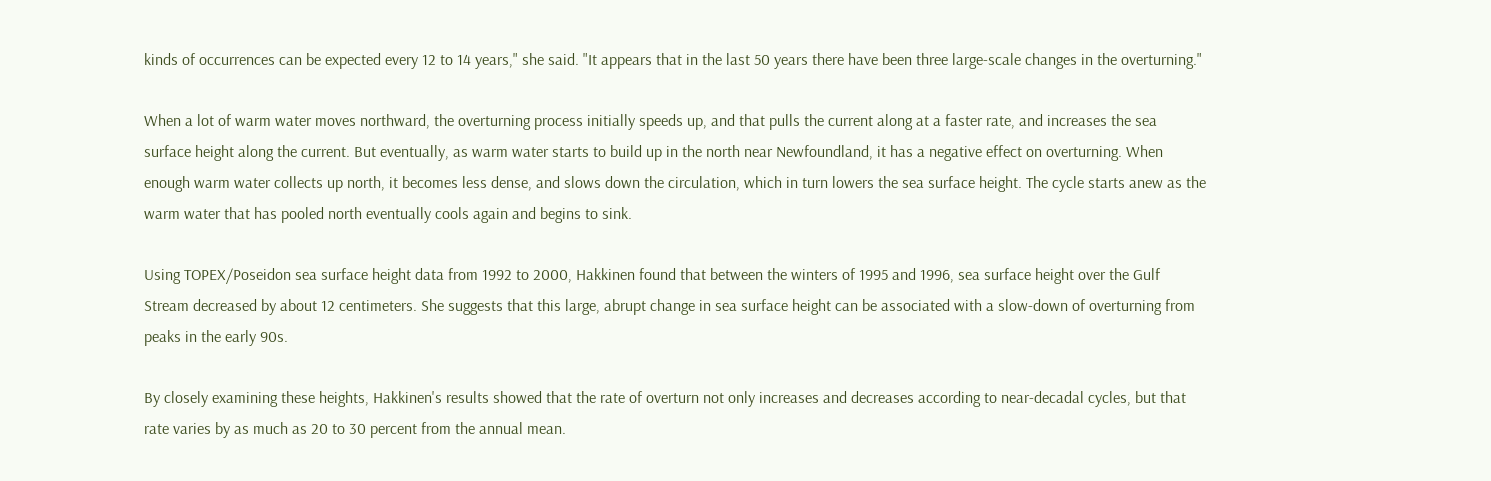kinds of occurrences can be expected every 12 to 14 years," she said. "It appears that in the last 50 years there have been three large-scale changes in the overturning."

When a lot of warm water moves northward, the overturning process initially speeds up, and that pulls the current along at a faster rate, and increases the sea surface height along the current. But eventually, as warm water starts to build up in the north near Newfoundland, it has a negative effect on overturning. When enough warm water collects up north, it becomes less dense, and slows down the circulation, which in turn lowers the sea surface height. The cycle starts anew as the warm water that has pooled north eventually cools again and begins to sink.

Using TOPEX/Poseidon sea surface height data from 1992 to 2000, Hakkinen found that between the winters of 1995 and 1996, sea surface height over the Gulf Stream decreased by about 12 centimeters. She suggests that this large, abrupt change in sea surface height can be associated with a slow-down of overturning from peaks in the early 90s.

By closely examining these heights, Hakkinen's results showed that the rate of overturn not only increases and decreases according to near-decadal cycles, but that rate varies by as much as 20 to 30 percent from the annual mean.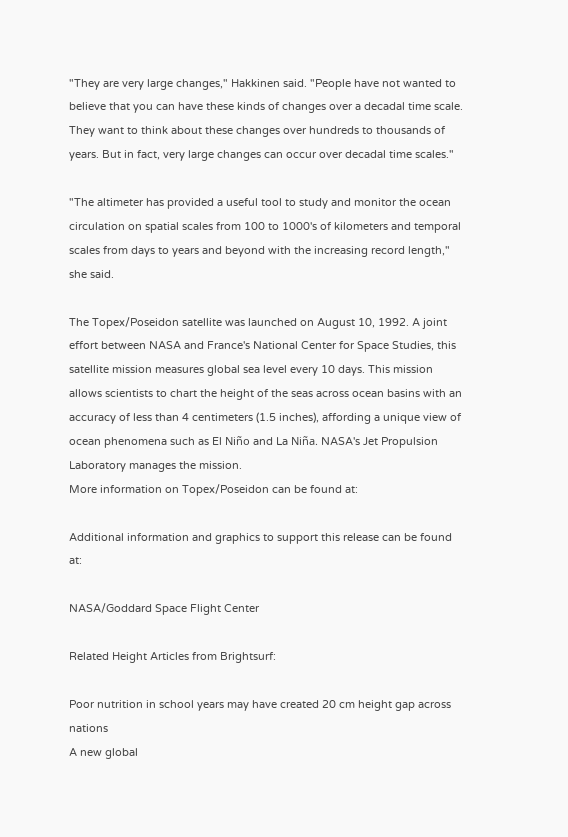"They are very large changes," Hakkinen said. "People have not wanted to believe that you can have these kinds of changes over a decadal time scale. They want to think about these changes over hundreds to thousands of years. But in fact, very large changes can occur over decadal time scales."

"The altimeter has provided a useful tool to study and monitor the ocean circulation on spatial scales from 100 to 1000's of kilometers and temporal scales from days to years and beyond with the increasing record length," she said.

The Topex/Poseidon satellite was launched on August 10, 1992. A joint effort between NASA and France's National Center for Space Studies, this satellite mission measures global sea level every 10 days. This mission allows scientists to chart the height of the seas across ocean basins with an accuracy of less than 4 centimeters (1.5 inches), affording a unique view of ocean phenomena such as El Niño and La Niña. NASA's Jet Propulsion Laboratory manages the mission.
More information on Topex/Poseidon can be found at:

Additional information and graphics to support this release can be found at:

NASA/Goddard Space Flight Center

Related Height Articles from Brightsurf:

Poor nutrition in school years may have created 20 cm height gap across nations
A new global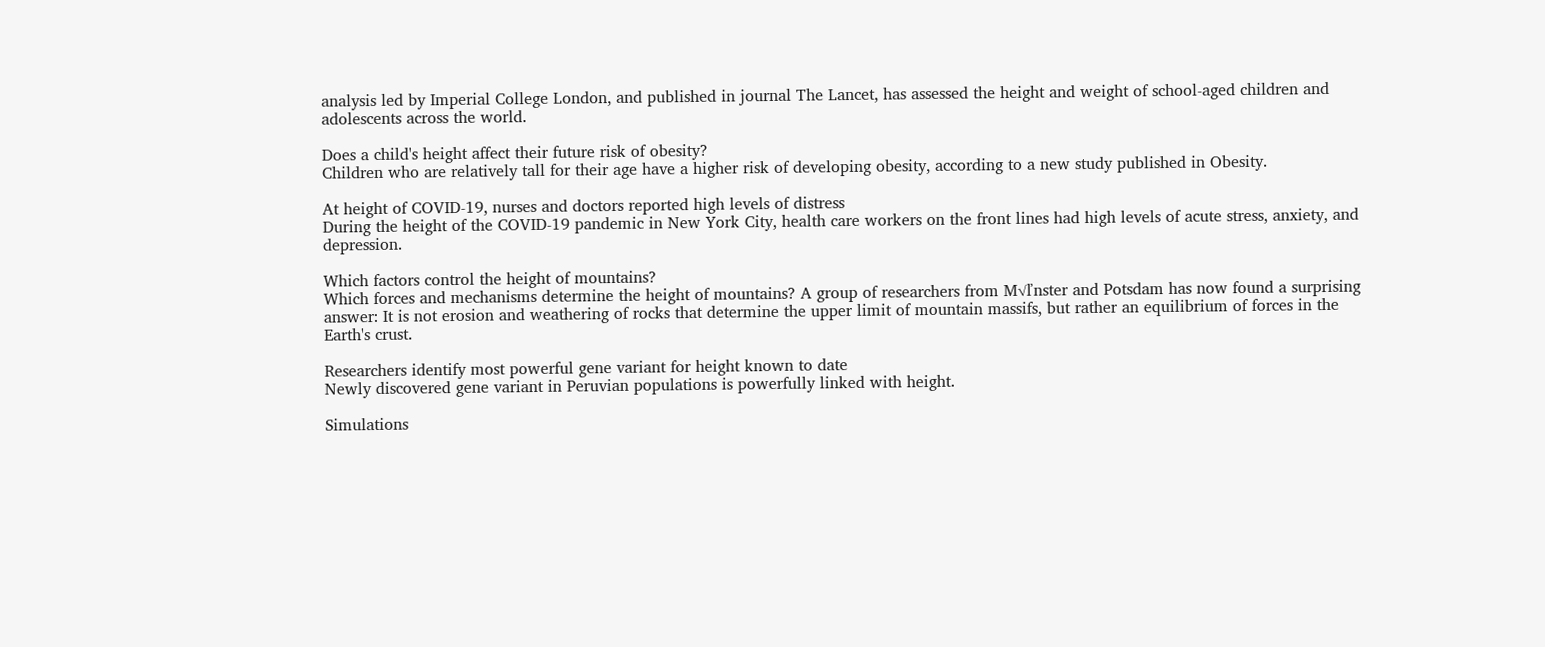analysis led by Imperial College London, and published in journal The Lancet, has assessed the height and weight of school-aged children and adolescents across the world.

Does a child's height affect their future risk of obesity?
Children who are relatively tall for their age have a higher risk of developing obesity, according to a new study published in Obesity.

At height of COVID-19, nurses and doctors reported high levels of distress
During the height of the COVID-19 pandemic in New York City, health care workers on the front lines had high levels of acute stress, anxiety, and depression.

Which factors control the height of mountains?
Which forces and mechanisms determine the height of mountains? A group of researchers from M√ľnster and Potsdam has now found a surprising answer: It is not erosion and weathering of rocks that determine the upper limit of mountain massifs, but rather an equilibrium of forces in the Earth's crust.

Researchers identify most powerful gene variant for height known to date
Newly discovered gene variant in Peruvian populations is powerfully linked with height.

Simulations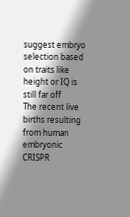suggest embryo selection based on traits like height or IQ is still far off
The recent live births resulting from human embryonic CRISPR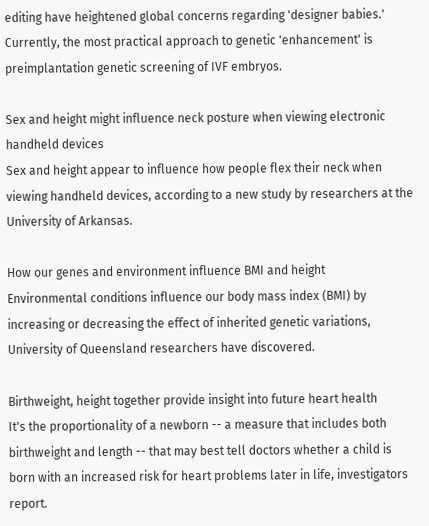editing have heightened global concerns regarding 'designer babies.' Currently, the most practical approach to genetic 'enhancement' is preimplantation genetic screening of IVF embryos.

Sex and height might influence neck posture when viewing electronic handheld devices
Sex and height appear to influence how people flex their neck when viewing handheld devices, according to a new study by researchers at the University of Arkansas.

How our genes and environment influence BMI and height
Environmental conditions influence our body mass index (BMI) by increasing or decreasing the effect of inherited genetic variations, University of Queensland researchers have discovered.

Birthweight, height together provide insight into future heart health
It's the proportionality of a newborn -- a measure that includes both birthweight and length -- that may best tell doctors whether a child is born with an increased risk for heart problems later in life, investigators report.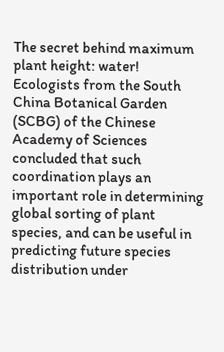The secret behind maximum plant height: water!
Ecologists from the South China Botanical Garden (SCBG) of the Chinese Academy of Sciences concluded that such coordination plays an important role in determining global sorting of plant species, and can be useful in predicting future species distribution under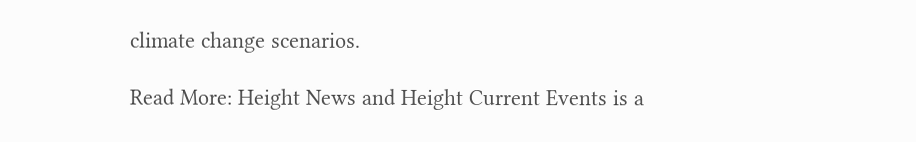climate change scenarios.

Read More: Height News and Height Current Events is a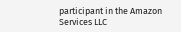participant in the Amazon Services LLC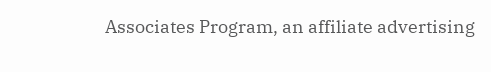Associates Program, an affiliate advertising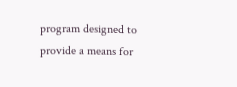program designed to provide a means for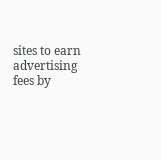sites to earn advertising fees by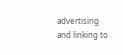advertising and linking to